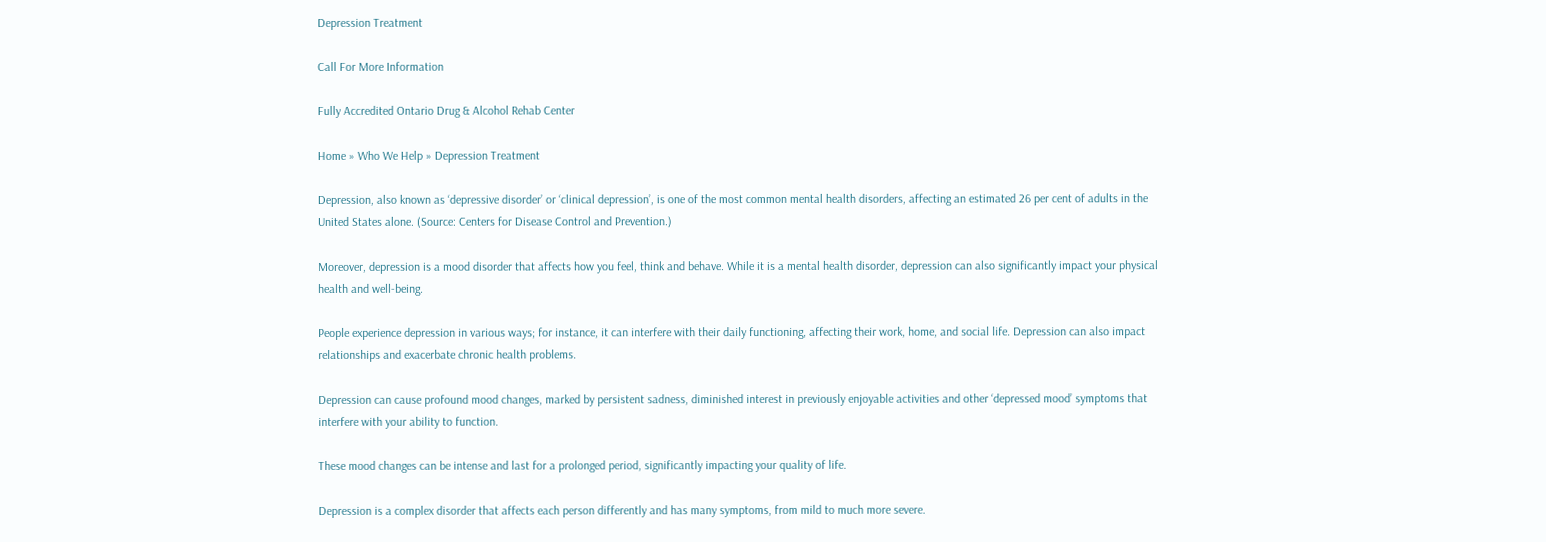Depression Treatment

Call For More Information

Fully Accredited Ontario Drug & Alcohol Rehab Center

Home » Who We Help » Depression Treatment

Depression, also known as ‘depressive disorder’ or ‘clinical depression’, is one of the most common mental health disorders, affecting an estimated 26 per cent of adults in the United States alone. (Source: Centers for Disease Control and Prevention.)

Moreover, depression is a mood disorder that affects how you feel, think and behave. While it is a mental health disorder, depression can also significantly impact your physical health and well-being.

People experience depression in various ways; for instance, it can interfere with their daily functioning, affecting their work, home, and social life. Depression can also impact relationships and exacerbate chronic health problems.

Depression can cause profound mood changes, marked by persistent sadness, diminished interest in previously enjoyable activities and other ‘depressed mood’ symptoms that interfere with your ability to function.

These mood changes can be intense and last for a prolonged period, significantly impacting your quality of life.

Depression is a complex disorder that affects each person differently and has many symptoms, from mild to much more severe.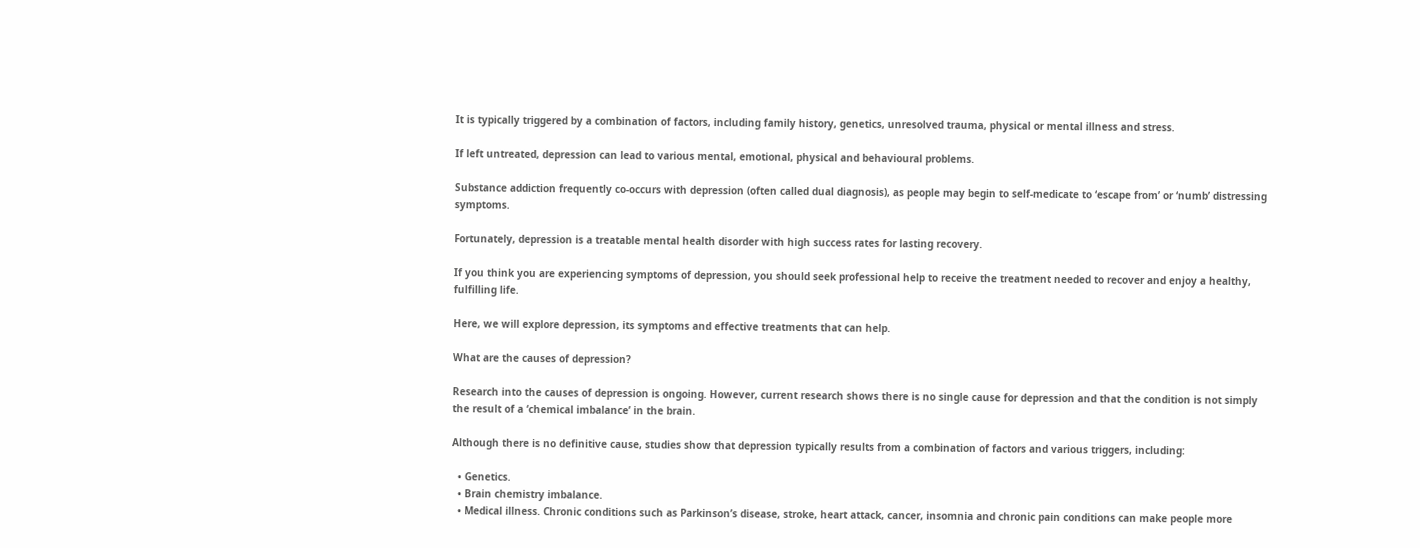It is typically triggered by a combination of factors, including family history, genetics, unresolved trauma, physical or mental illness and stress.

If left untreated, depression can lead to various mental, emotional, physical and behavioural problems.

Substance addiction frequently co-occurs with depression (often called dual diagnosis), as people may begin to self-medicate to ‘escape from’ or ‘numb’ distressing symptoms.

Fortunately, depression is a treatable mental health disorder with high success rates for lasting recovery.

If you think you are experiencing symptoms of depression, you should seek professional help to receive the treatment needed to recover and enjoy a healthy, fulfilling life.

Here, we will explore depression, its symptoms and effective treatments that can help.

What are the causes of depression?

Research into the causes of depression is ongoing. However, current research shows there is no single cause for depression and that the condition is not simply the result of a ‘chemical imbalance’ in the brain.

Although there is no definitive cause, studies show that depression typically results from a combination of factors and various triggers, including:

  • Genetics.
  • Brain chemistry imbalance.
  • Medical illness. Chronic conditions such as Parkinson’s disease, stroke, heart attack, cancer, insomnia and chronic pain conditions can make people more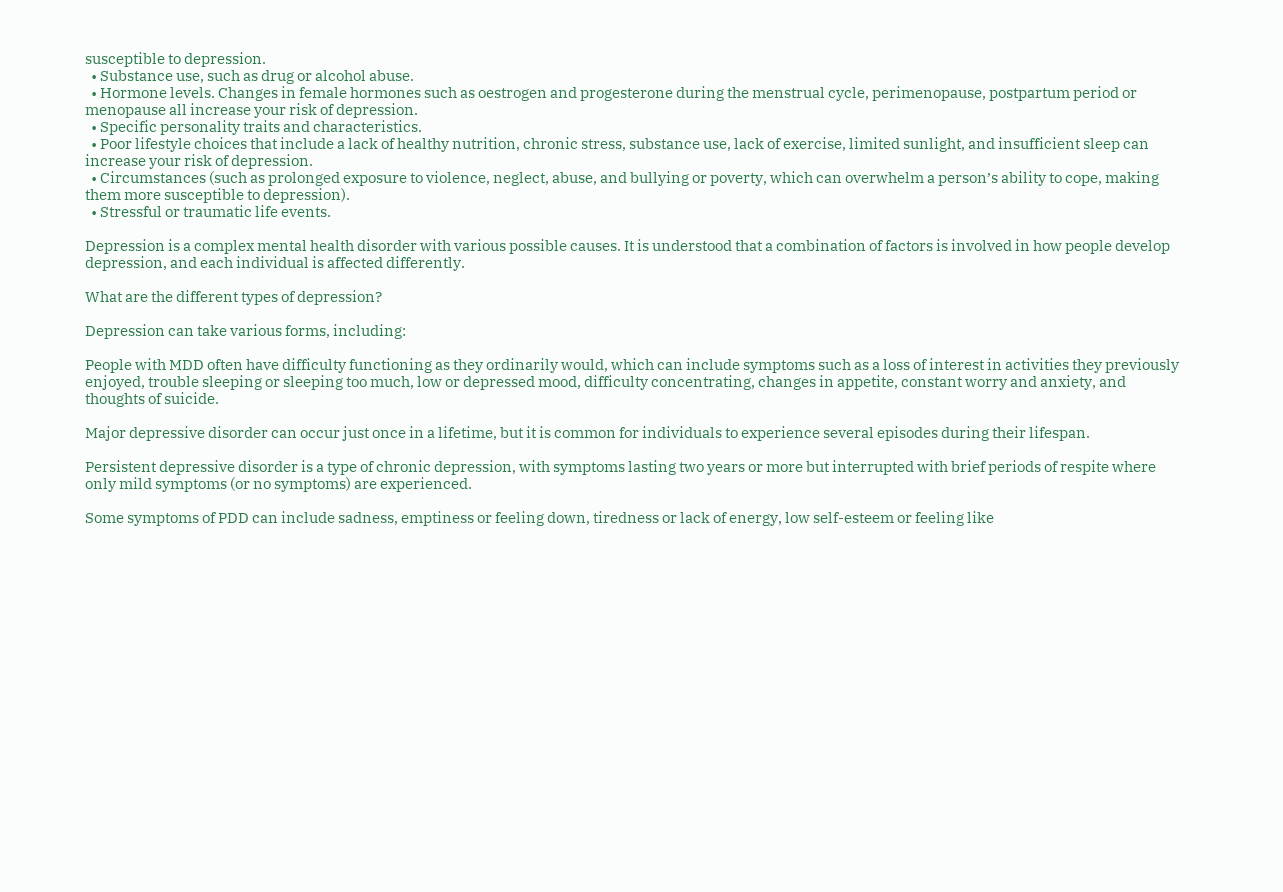susceptible to depression.
  • Substance use, such as drug or alcohol abuse.
  • Hormone levels. Changes in female hormones such as oestrogen and progesterone during the menstrual cycle, perimenopause, postpartum period or menopause all increase your risk of depression.
  • Specific personality traits and characteristics.
  • Poor lifestyle choices that include a lack of healthy nutrition, chronic stress, substance use, lack of exercise, limited sunlight, and insufficient sleep can increase your risk of depression.
  • Circumstances (such as prolonged exposure to violence, neglect, abuse, and bullying or poverty, which can overwhelm a person’s ability to cope, making them more susceptible to depression).
  • Stressful or traumatic life events.

Depression is a complex mental health disorder with various possible causes. It is understood that a combination of factors is involved in how people develop depression, and each individual is affected differently.

What are the different types of depression?

Depression can take various forms, including:

People with MDD often have difficulty functioning as they ordinarily would, which can include symptoms such as a loss of interest in activities they previously enjoyed, trouble sleeping or sleeping too much, low or depressed mood, difficulty concentrating, changes in appetite, constant worry and anxiety, and thoughts of suicide.

Major depressive disorder can occur just once in a lifetime, but it is common for individuals to experience several episodes during their lifespan.

Persistent depressive disorder is a type of chronic depression, with symptoms lasting two years or more but interrupted with brief periods of respite where only mild symptoms (or no symptoms) are experienced.

Some symptoms of PDD can include sadness, emptiness or feeling down, tiredness or lack of energy, low self-esteem or feeling like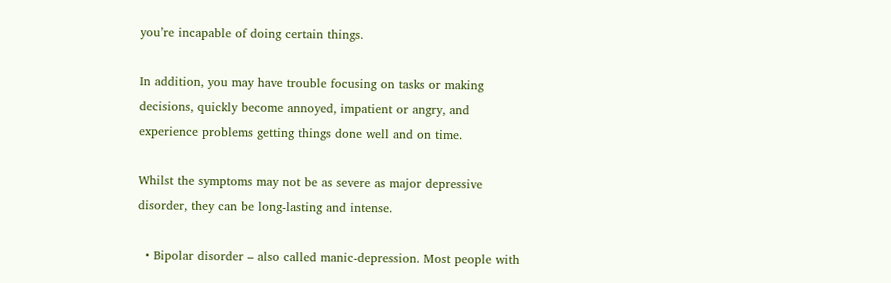you’re incapable of doing certain things.

In addition, you may have trouble focusing on tasks or making decisions, quickly become annoyed, impatient or angry, and experience problems getting things done well and on time.

Whilst the symptoms may not be as severe as major depressive disorder, they can be long-lasting and intense.

  • Bipolar disorder – also called manic-depression. Most people with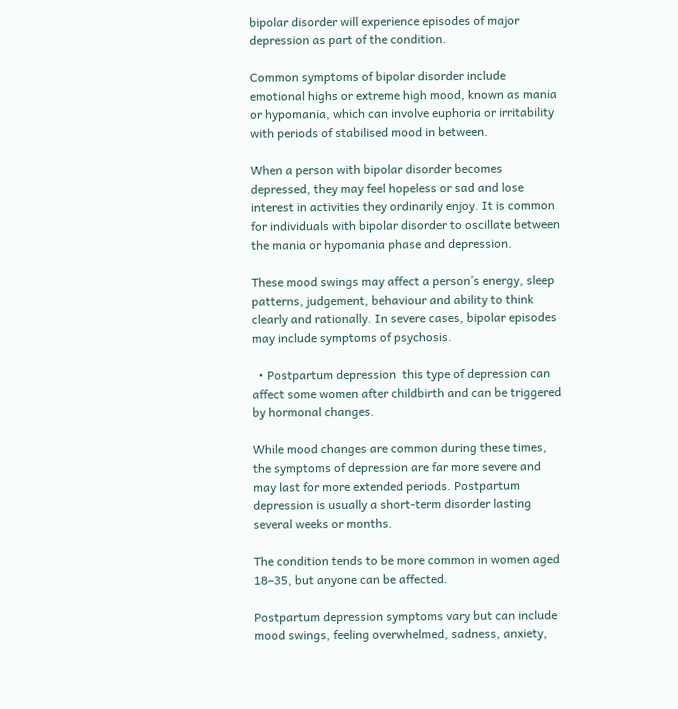bipolar disorder will experience episodes of major depression as part of the condition.

Common symptoms of bipolar disorder include emotional highs or extreme high mood, known as mania or hypomania, which can involve euphoria or irritability with periods of stabilised mood in between.

When a person with bipolar disorder becomes depressed, they may feel hopeless or sad and lose interest in activities they ordinarily enjoy. It is common for individuals with bipolar disorder to oscillate between the mania or hypomania phase and depression.

These mood swings may affect a person’s energy, sleep patterns, judgement, behaviour and ability to think clearly and rationally. In severe cases, bipolar episodes may include symptoms of psychosis.

  • Postpartum depression  this type of depression can affect some women after childbirth and can be triggered by hormonal changes.

While mood changes are common during these times, the symptoms of depression are far more severe and may last for more extended periods. Postpartum depression is usually a short-term disorder lasting several weeks or months.

The condition tends to be more common in women aged 18–35, but anyone can be affected.

Postpartum depression symptoms vary but can include mood swings, feeling overwhelmed, sadness, anxiety,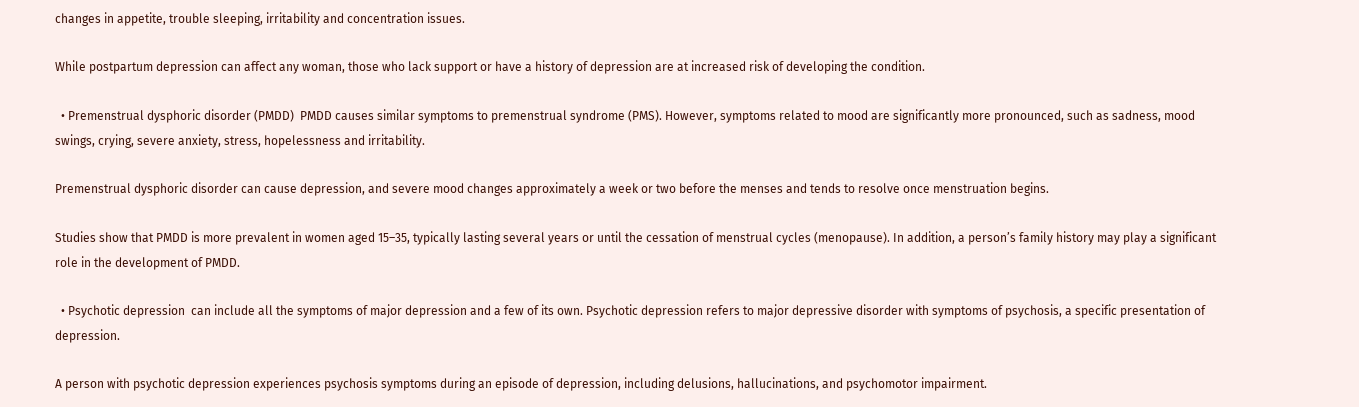changes in appetite, trouble sleeping, irritability and concentration issues.

While postpartum depression can affect any woman, those who lack support or have a history of depression are at increased risk of developing the condition.

  • Premenstrual dysphoric disorder (PMDD)  PMDD causes similar symptoms to premenstrual syndrome (PMS). However, symptoms related to mood are significantly more pronounced, such as sadness, mood swings, crying, severe anxiety, stress, hopelessness and irritability.

Premenstrual dysphoric disorder can cause depression, and severe mood changes approximately a week or two before the menses and tends to resolve once menstruation begins.

Studies show that PMDD is more prevalent in women aged 15–35, typically lasting several years or until the cessation of menstrual cycles (menopause). In addition, a person’s family history may play a significant role in the development of PMDD.

  • Psychotic depression  can include all the symptoms of major depression and a few of its own. Psychotic depression refers to major depressive disorder with symptoms of psychosis, a specific presentation of depression.

A person with psychotic depression experiences psychosis symptoms during an episode of depression, including delusions, hallucinations, and psychomotor impairment.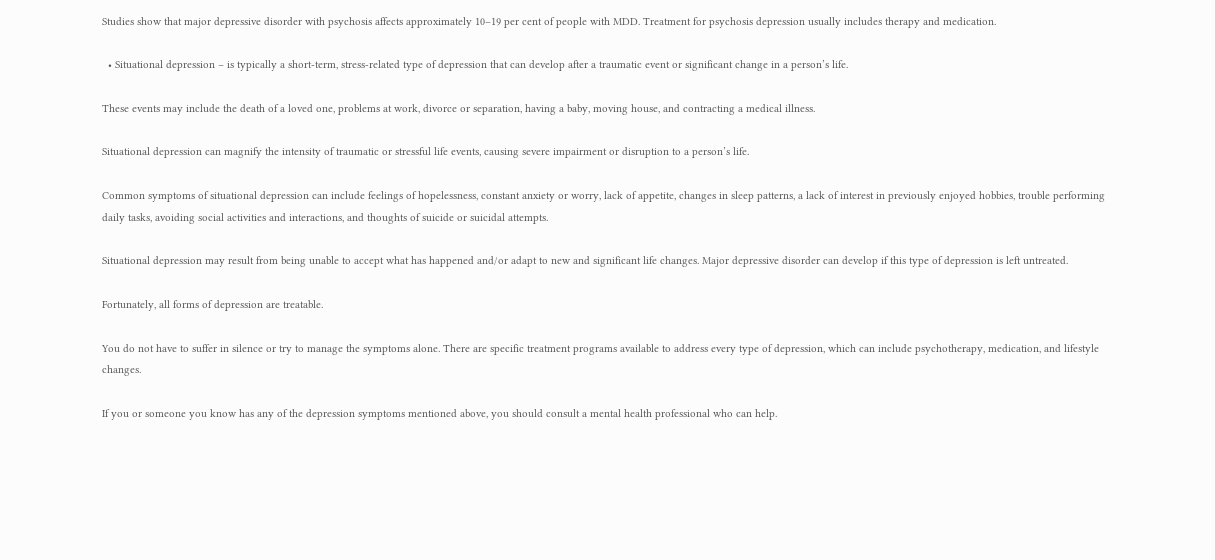Studies show that major depressive disorder with psychosis affects approximately 10–19 per cent of people with MDD. Treatment for psychosis depression usually includes therapy and medication.

  • Situational depression – is typically a short-term, stress-related type of depression that can develop after a traumatic event or significant change in a person’s life.

These events may include the death of a loved one, problems at work, divorce or separation, having a baby, moving house, and contracting a medical illness.

Situational depression can magnify the intensity of traumatic or stressful life events, causing severe impairment or disruption to a person’s life.

Common symptoms of situational depression can include feelings of hopelessness, constant anxiety or worry, lack of appetite, changes in sleep patterns, a lack of interest in previously enjoyed hobbies, trouble performing daily tasks, avoiding social activities and interactions, and thoughts of suicide or suicidal attempts.

Situational depression may result from being unable to accept what has happened and/or adapt to new and significant life changes. Major depressive disorder can develop if this type of depression is left untreated.

Fortunately, all forms of depression are treatable.

You do not have to suffer in silence or try to manage the symptoms alone. There are specific treatment programs available to address every type of depression, which can include psychotherapy, medication, and lifestyle changes.

If you or someone you know has any of the depression symptoms mentioned above, you should consult a mental health professional who can help.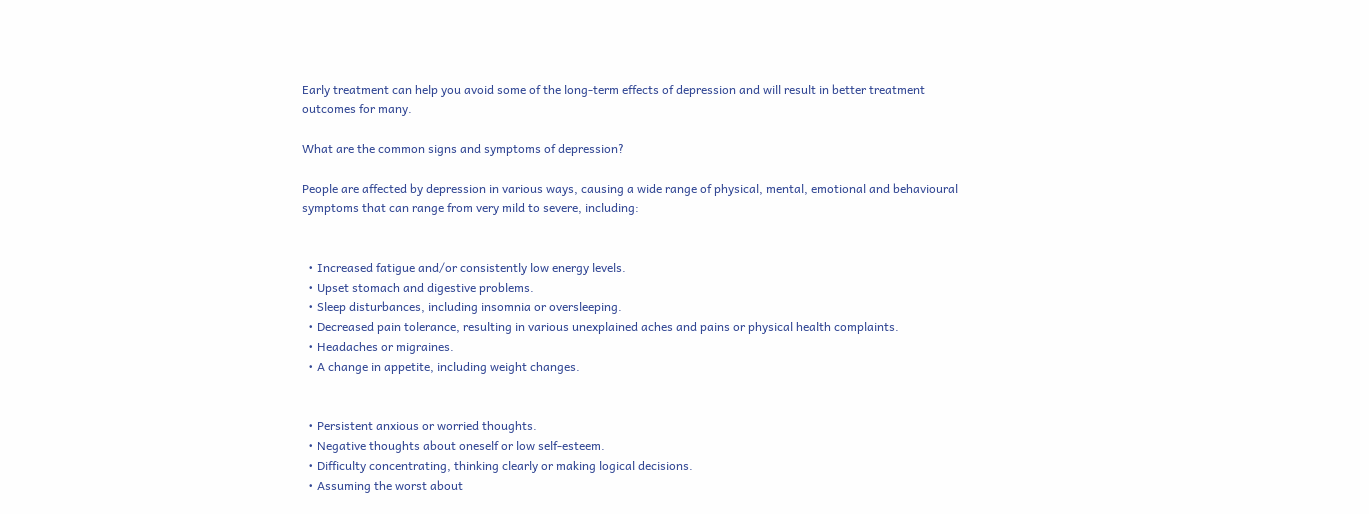Early treatment can help you avoid some of the long-term effects of depression and will result in better treatment outcomes for many.

What are the common signs and symptoms of depression?

People are affected by depression in various ways, causing a wide range of physical, mental, emotional and behavioural symptoms that can range from very mild to severe, including:


  • Increased fatigue and/or consistently low energy levels.
  • Upset stomach and digestive problems.
  • Sleep disturbances, including insomnia or oversleeping.
  • Decreased pain tolerance, resulting in various unexplained aches and pains or physical health complaints.
  • Headaches or migraines.
  • A change in appetite, including weight changes.


  • Persistent anxious or worried thoughts.
  • Negative thoughts about oneself or low self-esteem.
  • Difficulty concentrating, thinking clearly or making logical decisions.
  • Assuming the worst about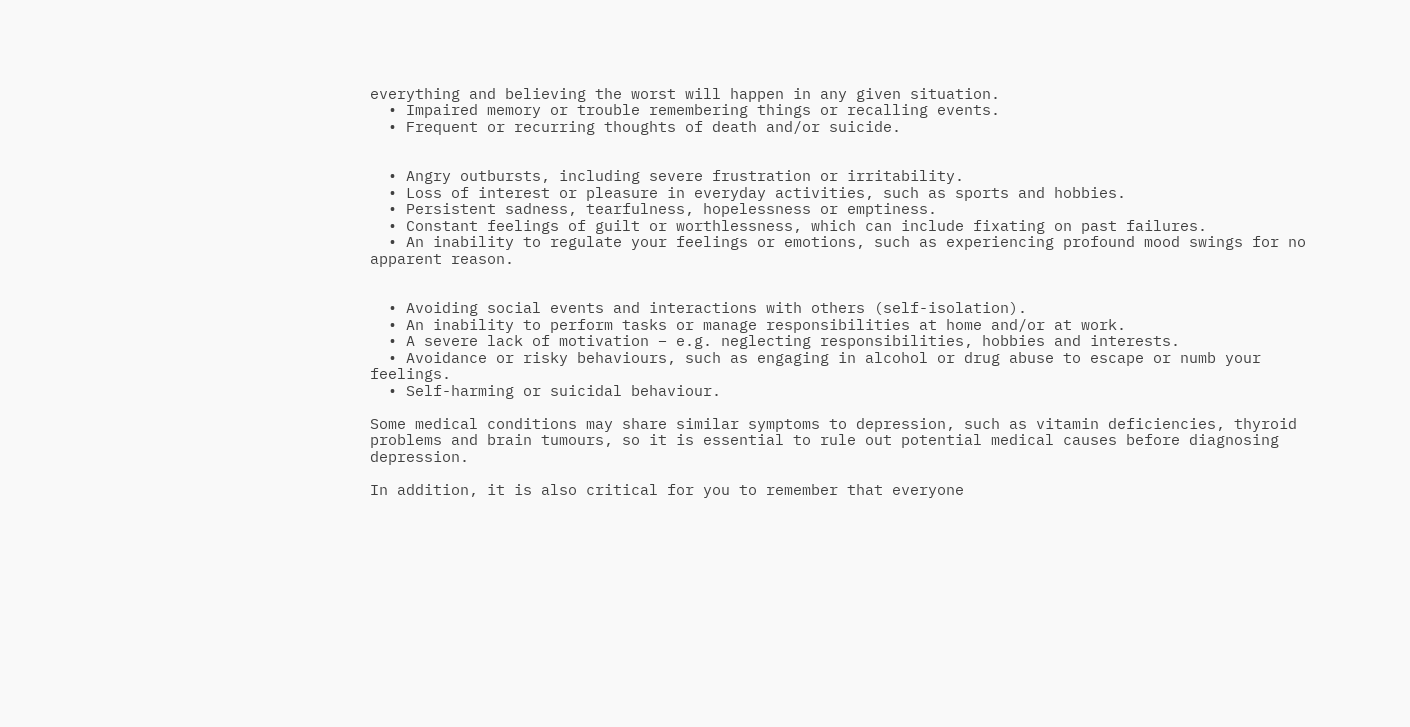everything and believing the worst will happen in any given situation.
  • Impaired memory or trouble remembering things or recalling events.
  • Frequent or recurring thoughts of death and/or suicide.


  • Angry outbursts, including severe frustration or irritability.
  • Loss of interest or pleasure in everyday activities, such as sports and hobbies.
  • Persistent sadness, tearfulness, hopelessness or emptiness.
  • Constant feelings of guilt or worthlessness, which can include fixating on past failures.
  • An inability to regulate your feelings or emotions, such as experiencing profound mood swings for no apparent reason.


  • Avoiding social events and interactions with others (self-isolation).
  • An inability to perform tasks or manage responsibilities at home and/or at work.
  • A severe lack of motivation – e.g. neglecting responsibilities, hobbies and interests.
  • Avoidance or risky behaviours, such as engaging in alcohol or drug abuse to escape or numb your feelings.
  • Self-harming or suicidal behaviour.

Some medical conditions may share similar symptoms to depression, such as vitamin deficiencies, thyroid problems and brain tumours, so it is essential to rule out potential medical causes before diagnosing depression.

In addition, it is also critical for you to remember that everyone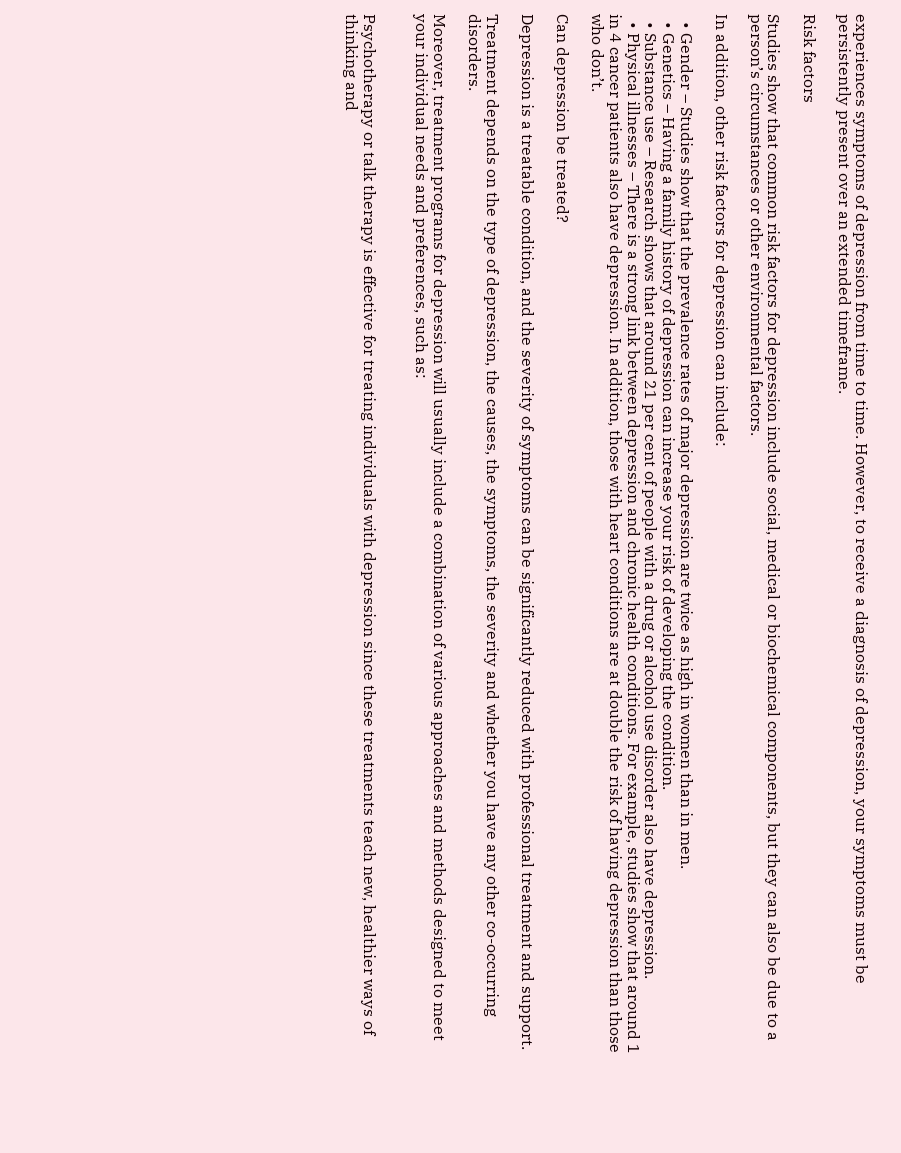experiences symptoms of depression from time to time. However, to receive a diagnosis of depression, your symptoms must be persistently present over an extended timeframe.

Risk factors

Studies show that common risk factors for depression include social, medical or biochemical components, but they can also be due to a person’s circumstances or other environmental factors.

In addition, other risk factors for depression can include:

  • Gender – Studies show that the prevalence rates of major depression are twice as high in women than in men.
  • Genetics – Having a family history of depression can increase your risk of developing the condition.
  • Substance use – Research shows that around 21 per cent of people with a drug or alcohol use disorder also have depression.
  • Physical illnesses – There is a strong link between depression and chronic health conditions. For example, studies show that around 1 in 4 cancer patients also have depression. In addition, those with heart conditions are at double the risk of having depression than those who don’t.

Can depression be treated?

Depression is a treatable condition, and the severity of symptoms can be significantly reduced with professional treatment and support.

Treatment depends on the type of depression, the causes, the symptoms, the severity and whether you have any other co-occurring disorders.

Moreover, treatment programs for depression will usually include a combination of various approaches and methods designed to meet your individual needs and preferences, such as:


Psychotherapy or talk therapy is effective for treating individuals with depression since these treatments teach new, healthier ways of thinking and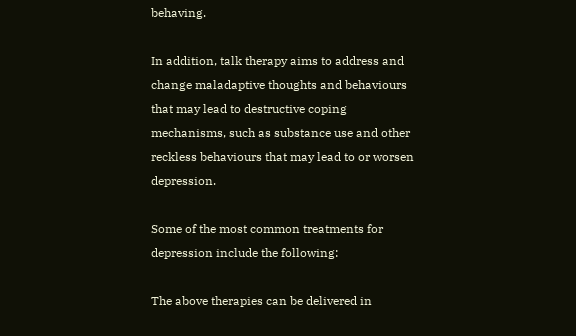behaving.

In addition, talk therapy aims to address and change maladaptive thoughts and behaviours that may lead to destructive coping mechanisms, such as substance use and other reckless behaviours that may lead to or worsen depression.

Some of the most common treatments for depression include the following:

The above therapies can be delivered in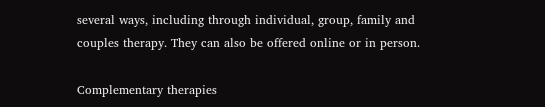several ways, including through individual, group, family and couples therapy. They can also be offered online or in person.

Complementary therapies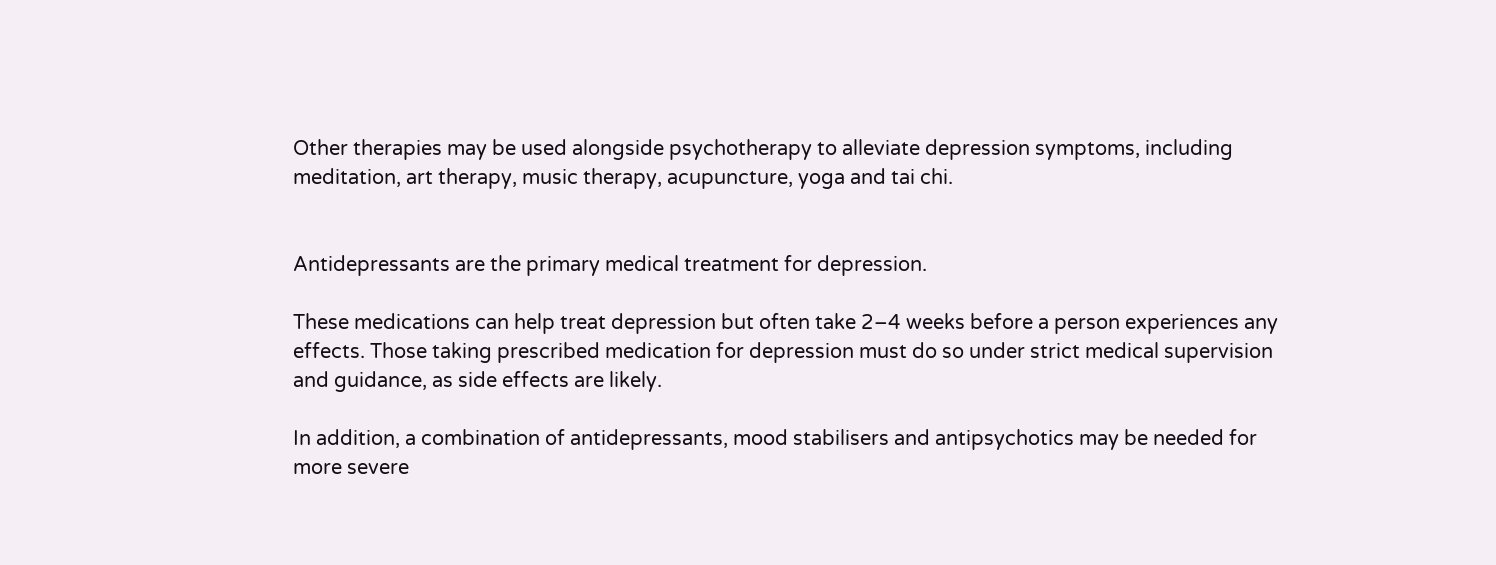Other therapies may be used alongside psychotherapy to alleviate depression symptoms, including meditation, art therapy, music therapy, acupuncture, yoga and tai chi.


Antidepressants are the primary medical treatment for depression.

These medications can help treat depression but often take 2–4 weeks before a person experiences any effects. Those taking prescribed medication for depression must do so under strict medical supervision and guidance, as side effects are likely.

In addition, a combination of antidepressants, mood stabilisers and antipsychotics may be needed for more severe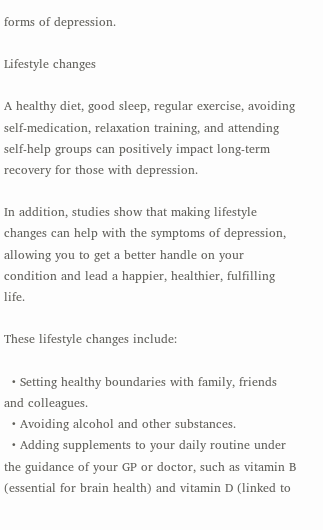forms of depression.

Lifestyle changes

A healthy diet, good sleep, regular exercise, avoiding self-medication, relaxation training, and attending self-help groups can positively impact long-term recovery for those with depression.

In addition, studies show that making lifestyle changes can help with the symptoms of depression, allowing you to get a better handle on your condition and lead a happier, healthier, fulfilling life.

These lifestyle changes include:

  • Setting healthy boundaries with family, friends and colleagues.
  • Avoiding alcohol and other substances.
  • Adding supplements to your daily routine under the guidance of your GP or doctor, such as vitamin B (essential for brain health) and vitamin D (linked to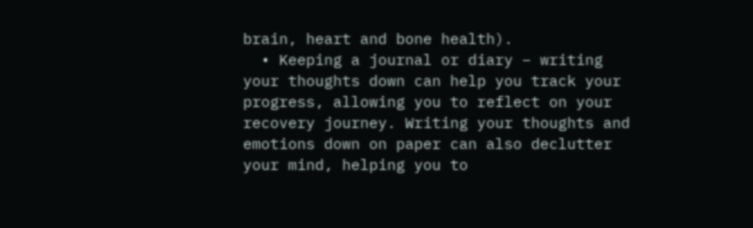brain, heart and bone health).
  • Keeping a journal or diary – writing your thoughts down can help you track your progress, allowing you to reflect on your recovery journey. Writing your thoughts and emotions down on paper can also declutter your mind, helping you to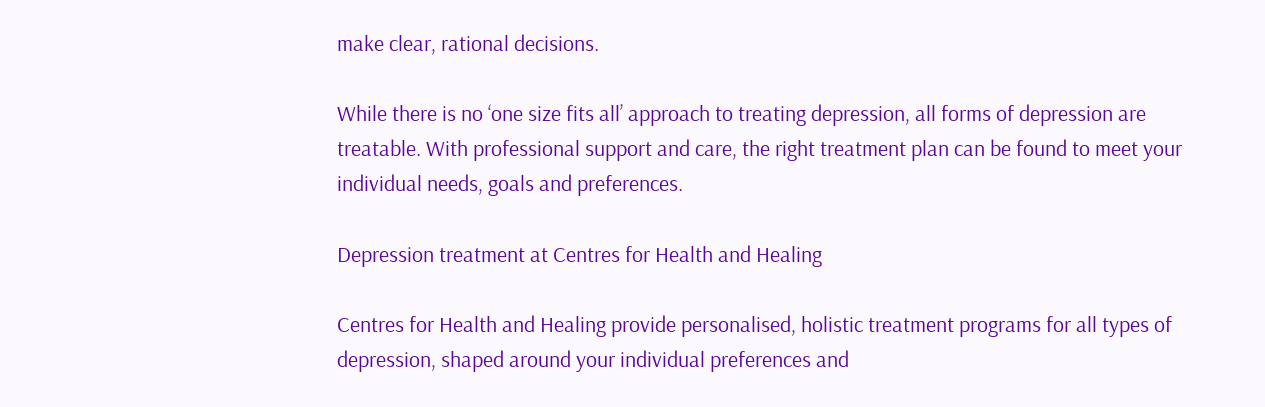make clear, rational decisions.

While there is no ‘one size fits all’ approach to treating depression, all forms of depression are treatable. With professional support and care, the right treatment plan can be found to meet your individual needs, goals and preferences.

Depression treatment at Centres for Health and Healing

Centres for Health and Healing provide personalised, holistic treatment programs for all types of depression, shaped around your individual preferences and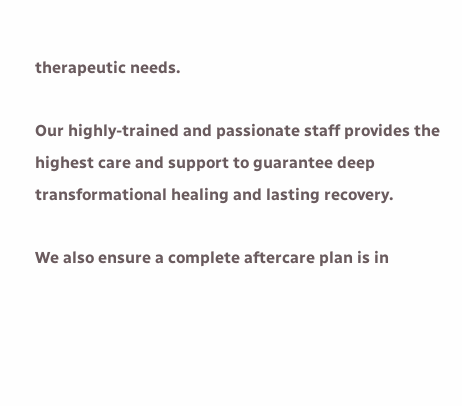therapeutic needs.

Our highly-trained and passionate staff provides the highest care and support to guarantee deep transformational healing and lasting recovery.

We also ensure a complete aftercare plan is in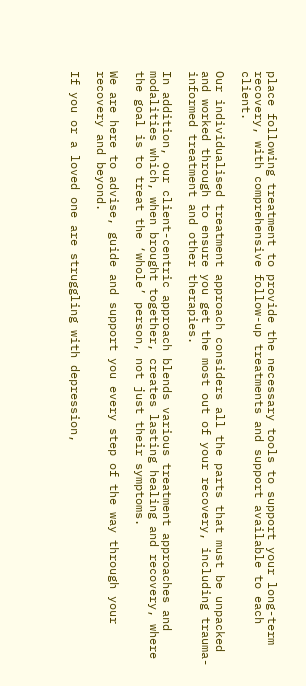place following treatment to provide the necessary tools to support your long-term recovery, with comprehensive follow-up treatments and support available to each client.

Our individualised treatment approach considers all the parts that must be unpacked and worked through to ensure you get the most out of your recovery, including trauma-informed treatment and other therapies.

In addition, our client-centric approach blends various treatment approaches and modalities which, when brought together, creates lasting healing and recovery, where the goal is to treat the ‘whole’ person, not just their symptoms.

We are here to advise, guide and support you every step of the way through your recovery and beyond.

If you or a loved one are struggling with depression,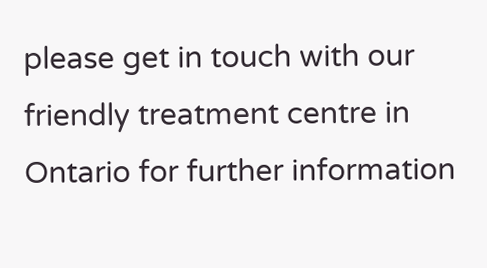please get in touch with our friendly treatment centre in Ontario for further information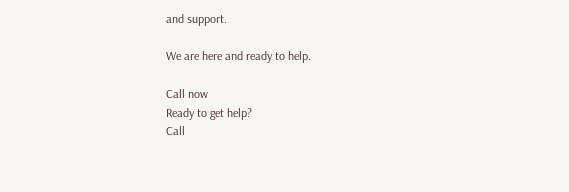and support.

We are here and ready to help.

Call now
Ready to get help?
Call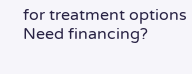for treatment options
Need financing?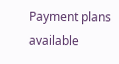Payment plans available